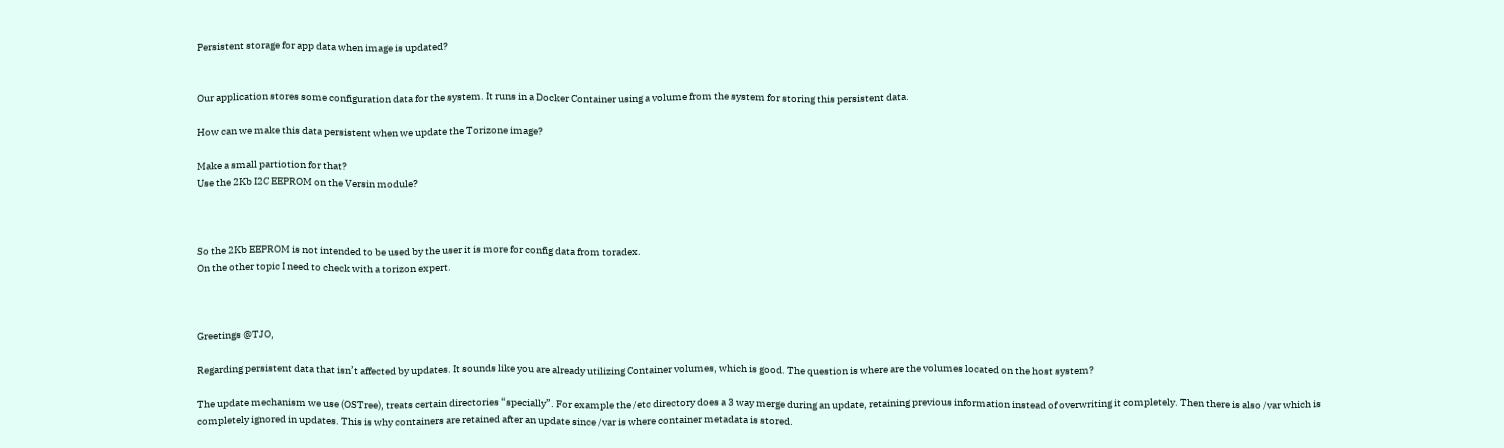Persistent storage for app data when image is updated?


Our application stores some configuration data for the system. It runs in a Docker Container using a volume from the system for storing this persistent data.

How can we make this data persistent when we update the Torizone image?

Make a small partiotion for that?
Use the 2Kb I2C EEPROM on the Versin module?



So the 2Kb EEPROM is not intended to be used by the user it is more for config data from toradex.
On the other topic I need to check with a torizon expert.



Greetings @TJO,

Regarding persistent data that isn’t affected by updates. It sounds like you are already utilizing Container volumes, which is good. The question is where are the volumes located on the host system?

The update mechanism we use (OSTree), treats certain directories “specially”. For example the /etc directory does a 3 way merge during an update, retaining previous information instead of overwriting it completely. Then there is also /var which is completely ignored in updates. This is why containers are retained after an update since /var is where container metadata is stored.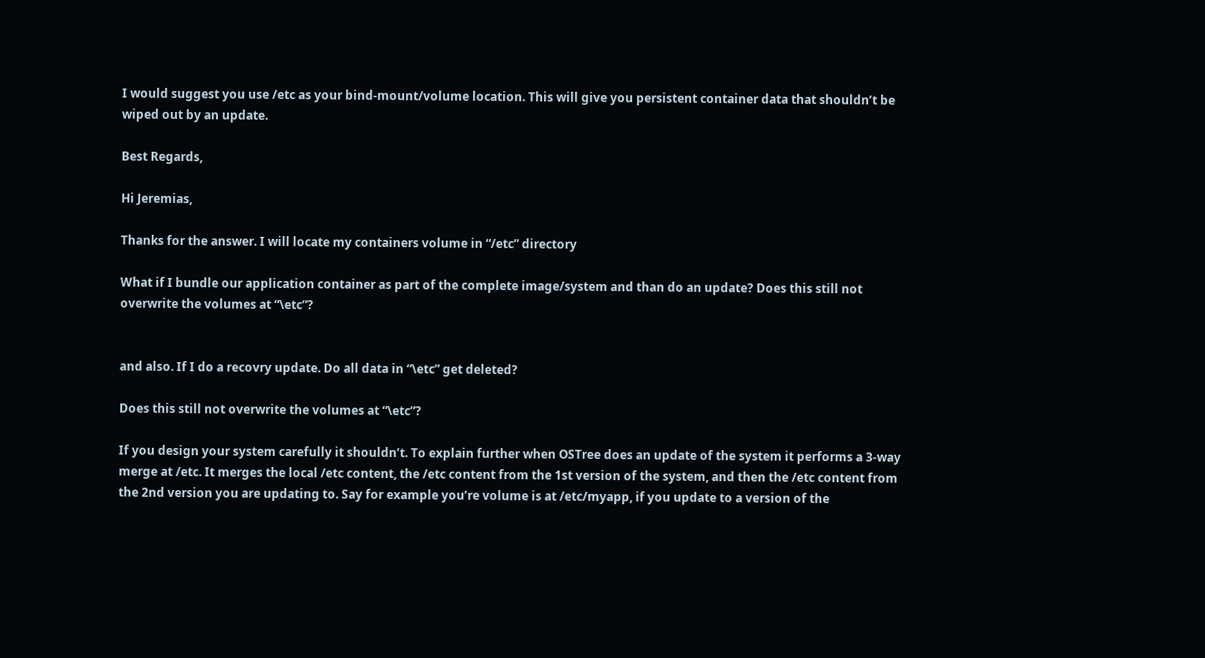I would suggest you use /etc as your bind-mount/volume location. This will give you persistent container data that shouldn’t be wiped out by an update.

Best Regards,

Hi Jeremias,

Thanks for the answer. I will locate my containers volume in “/etc” directory

What if I bundle our application container as part of the complete image/system and than do an update? Does this still not overwrite the volumes at “\etc”?


and also. If I do a recovry update. Do all data in “\etc” get deleted?

Does this still not overwrite the volumes at “\etc”?

If you design your system carefully it shouldn’t. To explain further when OSTree does an update of the system it performs a 3-way merge at /etc. It merges the local /etc content, the /etc content from the 1st version of the system, and then the /etc content from the 2nd version you are updating to. Say for example you’re volume is at /etc/myapp, if you update to a version of the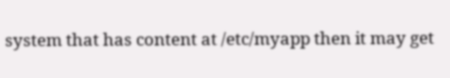system that has content at /etc/myapp then it may get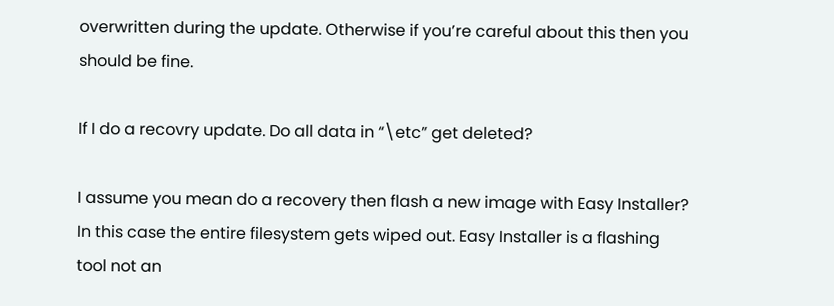overwritten during the update. Otherwise if you’re careful about this then you should be fine.

If I do a recovry update. Do all data in “\etc” get deleted?

I assume you mean do a recovery then flash a new image with Easy Installer? In this case the entire filesystem gets wiped out. Easy Installer is a flashing tool not an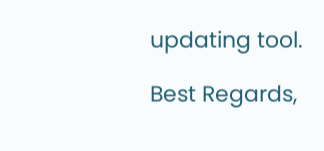updating tool.

Best Regards,